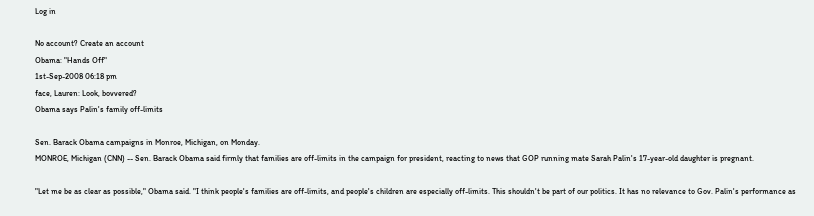Log in

No account? Create an account
Obama: "Hands Off"
1st-Sep-2008 06:18 pm
face, Lauren: Look, bovvered?
Obama says Palin's family off-limits

Sen. Barack Obama campaigns in Monroe, Michigan, on Monday.
MONROE, Michigan (CNN) -- Sen. Barack Obama said firmly that families are off-limits in the campaign for president, reacting to news that GOP running mate Sarah Palin's 17-year-old daughter is pregnant.

"Let me be as clear as possible," Obama said. "I think people's families are off-limits, and people's children are especially off-limits. This shouldn't be part of our politics. It has no relevance to Gov. Palin's performance as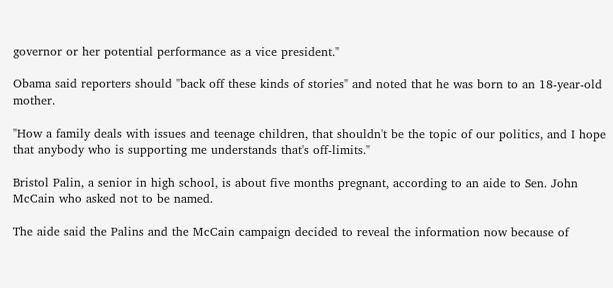governor or her potential performance as a vice president."

Obama said reporters should "back off these kinds of stories" and noted that he was born to an 18-year-old mother.

"How a family deals with issues and teenage children, that shouldn't be the topic of our politics, and I hope that anybody who is supporting me understands that's off-limits."

Bristol Palin, a senior in high school, is about five months pregnant, according to an aide to Sen. John McCain who asked not to be named.

The aide said the Palins and the McCain campaign decided to reveal the information now because of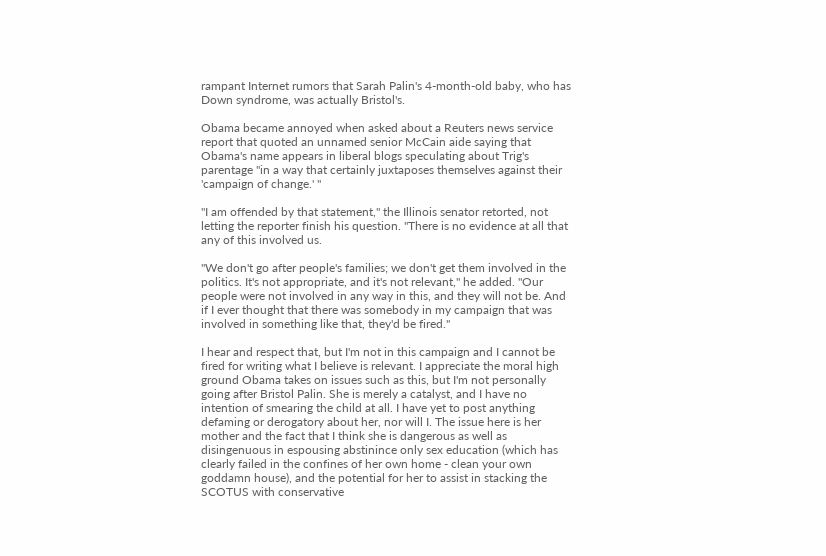rampant Internet rumors that Sarah Palin's 4-month-old baby, who has Down syndrome, was actually Bristol's.

Obama became annoyed when asked about a Reuters news service report that quoted an unnamed senior McCain aide saying that Obama's name appears in liberal blogs speculating about Trig's parentage "in a way that certainly juxtaposes themselves against their 'campaign of change.' "

"I am offended by that statement," the Illinois senator retorted, not letting the reporter finish his question. "There is no evidence at all that any of this involved us.

"We don't go after people's families; we don't get them involved in the politics. It's not appropriate, and it's not relevant," he added. "Our people were not involved in any way in this, and they will not be. And if I ever thought that there was somebody in my campaign that was involved in something like that, they'd be fired."

I hear and respect that, but I'm not in this campaign and I cannot be fired for writing what I believe is relevant. I appreciate the moral high ground Obama takes on issues such as this, but I'm not personally going after Bristol Palin. She is merely a catalyst, and I have no intention of smearing the child at all. I have yet to post anything defaming or derogatory about her, nor will I. The issue here is her mother and the fact that I think she is dangerous as well as disingenuous in espousing abstinince only sex education (which has clearly failed in the confines of her own home - clean your own goddamn house), and the potential for her to assist in stacking the SCOTUS with conservative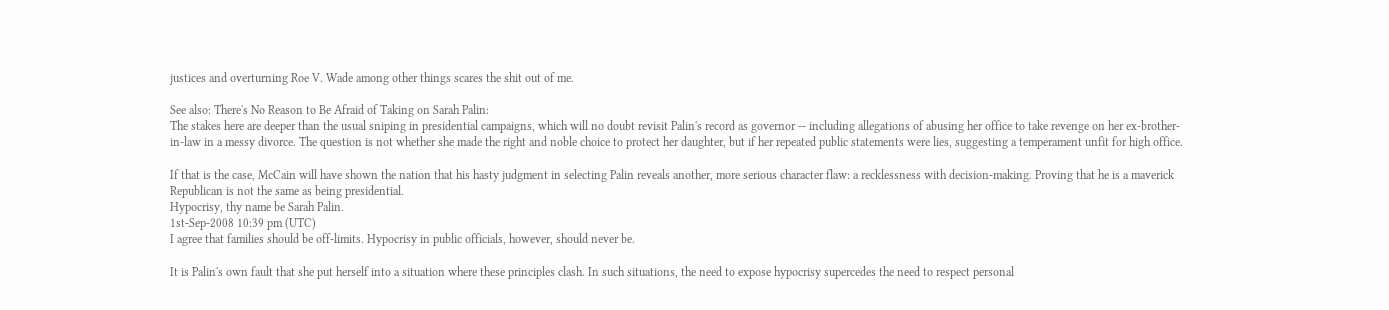justices and overturning Roe V. Wade among other things scares the shit out of me.

See also: There's No Reason to Be Afraid of Taking on Sarah Palin:
The stakes here are deeper than the usual sniping in presidential campaigns, which will no doubt revisit Palin's record as governor -- including allegations of abusing her office to take revenge on her ex-brother-in-law in a messy divorce. The question is not whether she made the right and noble choice to protect her daughter, but if her repeated public statements were lies, suggesting a temperament unfit for high office.

If that is the case, McCain will have shown the nation that his hasty judgment in selecting Palin reveals another, more serious character flaw: a recklessness with decision-making. Proving that he is a maverick Republican is not the same as being presidential.
Hypocrisy, thy name be Sarah Palin.
1st-Sep-2008 10:39 pm (UTC)
I agree that families should be off-limits. Hypocrisy in public officials, however, should never be.

It is Palin's own fault that she put herself into a situation where these principles clash. In such situations, the need to expose hypocrisy supercedes the need to respect personal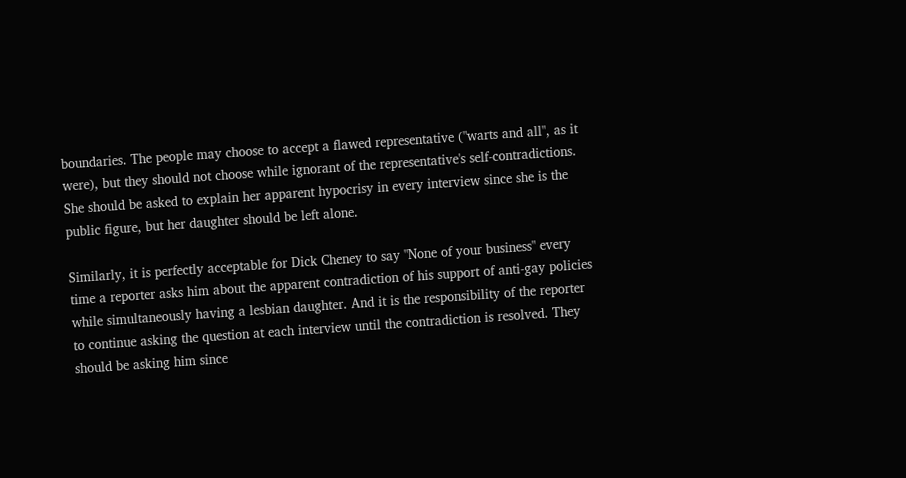boundaries. The people may choose to accept a flawed representative ("warts and all", as it were), but they should not choose while ignorant of the representative's self-contradictions. She should be asked to explain her apparent hypocrisy in every interview since she is the public figure, but her daughter should be left alone.

Similarly, it is perfectly acceptable for Dick Cheney to say "None of your business" every time a reporter asks him about the apparent contradiction of his support of anti-gay policies while simultaneously having a lesbian daughter. And it is the responsibility of the reporter to continue asking the question at each interview until the contradiction is resolved. They should be asking him since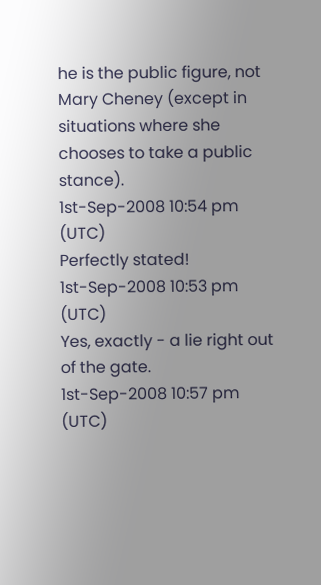he is the public figure, not Mary Cheney (except in situations where she chooses to take a public stance).
1st-Sep-2008 10:54 pm (UTC)
Perfectly stated!
1st-Sep-2008 10:53 pm (UTC)
Yes, exactly - a lie right out of the gate.
1st-Sep-2008 10:57 pm (UTC)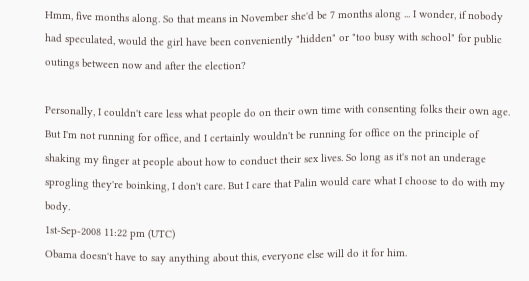Hmm, five months along. So that means in November she'd be 7 months along ... I wonder, if nobody had speculated, would the girl have been conveniently "hidden" or "too busy with school" for public outings between now and after the election?

Personally, I couldn't care less what people do on their own time with consenting folks their own age. But I'm not running for office, and I certainly wouldn't be running for office on the principle of shaking my finger at people about how to conduct their sex lives. So long as it's not an underage sprogling they're boinking, I don't care. But I care that Palin would care what I choose to do with my body.
1st-Sep-2008 11:22 pm (UTC)
Obama doesn't have to say anything about this, everyone else will do it for him.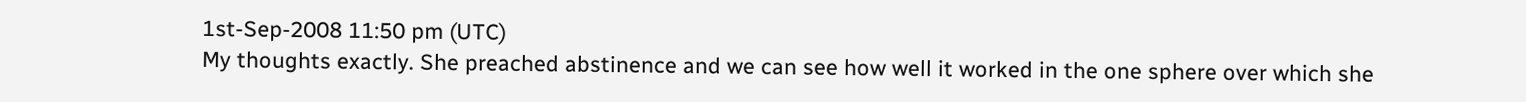1st-Sep-2008 11:50 pm (UTC)
My thoughts exactly. She preached abstinence and we can see how well it worked in the one sphere over which she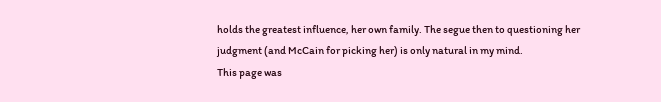holds the greatest influence, her own family. The segue then to questioning her judgment (and McCain for picking her) is only natural in my mind.
This page was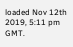loaded Nov 12th 2019, 5:11 pm GMT.